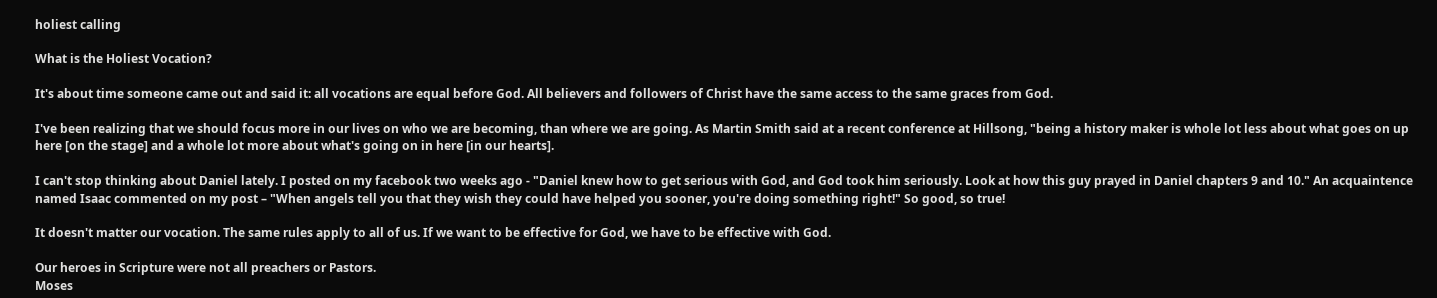holiest calling

What is the Holiest Vocation?

It's about time someone came out and said it: all vocations are equal before God. All believers and followers of Christ have the same access to the same graces from God.

I've been realizing that we should focus more in our lives on who we are becoming, than where we are going. As Martin Smith said at a recent conference at Hillsong, "being a history maker is whole lot less about what goes on up here [on the stage] and a whole lot more about what's going on in here [in our hearts].

I can't stop thinking about Daniel lately. I posted on my facebook two weeks ago - "Daniel knew how to get serious with God, and God took him seriously. Look at how this guy prayed in Daniel chapters 9 and 10." An acquaintence named Isaac commented on my post – "When angels tell you that they wish they could have helped you sooner, you're doing something right!" So good, so true!

It doesn't matter our vocation. The same rules apply to all of us. If we want to be effective for God, we have to be effective with God.

Our heroes in Scripture were not all preachers or Pastors.
Moses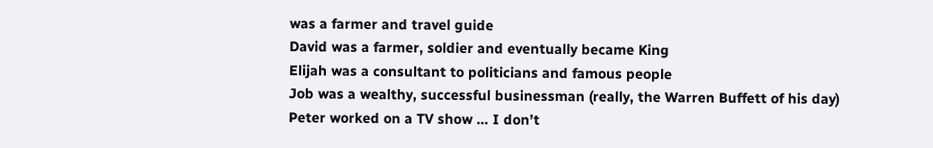was a farmer and travel guide
David was a farmer, soldier and eventually became King
Elijah was a consultant to politicians and famous people
Job was a wealthy, successful businessman (really, the Warren Buffett of his day)
Peter worked on a TV show … I don’t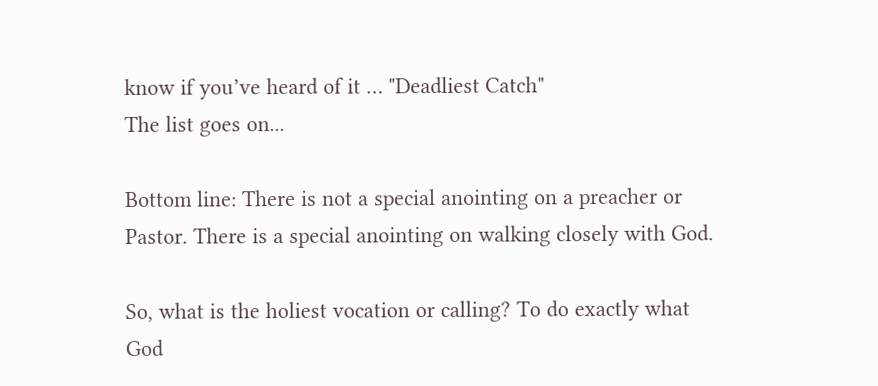know if you’ve heard of it … "Deadliest Catch"
The list goes on...

Bottom line: There is not a special anointing on a preacher or Pastor. There is a special anointing on walking closely with God.

So, what is the holiest vocation or calling? To do exactly what God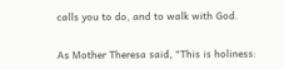calls you to do, and to walk with God.

As Mother Theresa said, "This is holiness: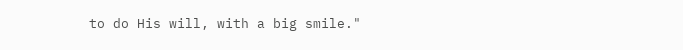to do His will, with a big smile."